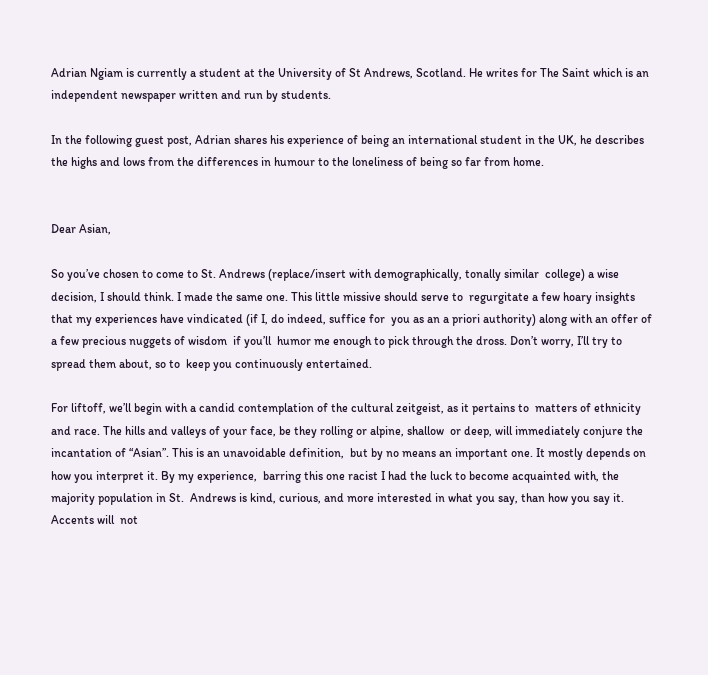Adrian Ngiam is currently a student at the University of St Andrews, Scotland. He writes for The Saint which is an independent newspaper written and run by students.

In the following guest post, Adrian shares his experience of being an international student in the UK, he describes the highs and lows from the differences in humour to the loneliness of being so far from home.


Dear Asian,

So you’ve chosen to come to St. Andrews (replace/insert with demographically, tonally similar  college) a wise decision, I should think. I made the same one. This little missive should serve to  regurgitate a few hoary insights that my experiences have vindicated (if I, do indeed, suffice for  you as an a priori authority) along with an offer of a few precious nuggets of wisdom  if you’ll  humor me enough to pick through the dross. Don’t worry, I’ll try to spread them about, so to  keep you continuously entertained.

For liftoff, we’ll begin with a candid contemplation of the cultural zeitgeist, as it pertains to  matters of ethnicity and race. The hills and valleys of your face, be they rolling or alpine, shallow  or deep, will immediately conjure the incantation of “Asian”. This is an unavoidable definition,  but by no means an important one. It mostly depends on how you interpret it. By my experience,  barring this one racist I had the luck to become acquainted with, the majority population in St.  Andrews is kind, curious, and more interested in what you say, than how you say it. Accents will  not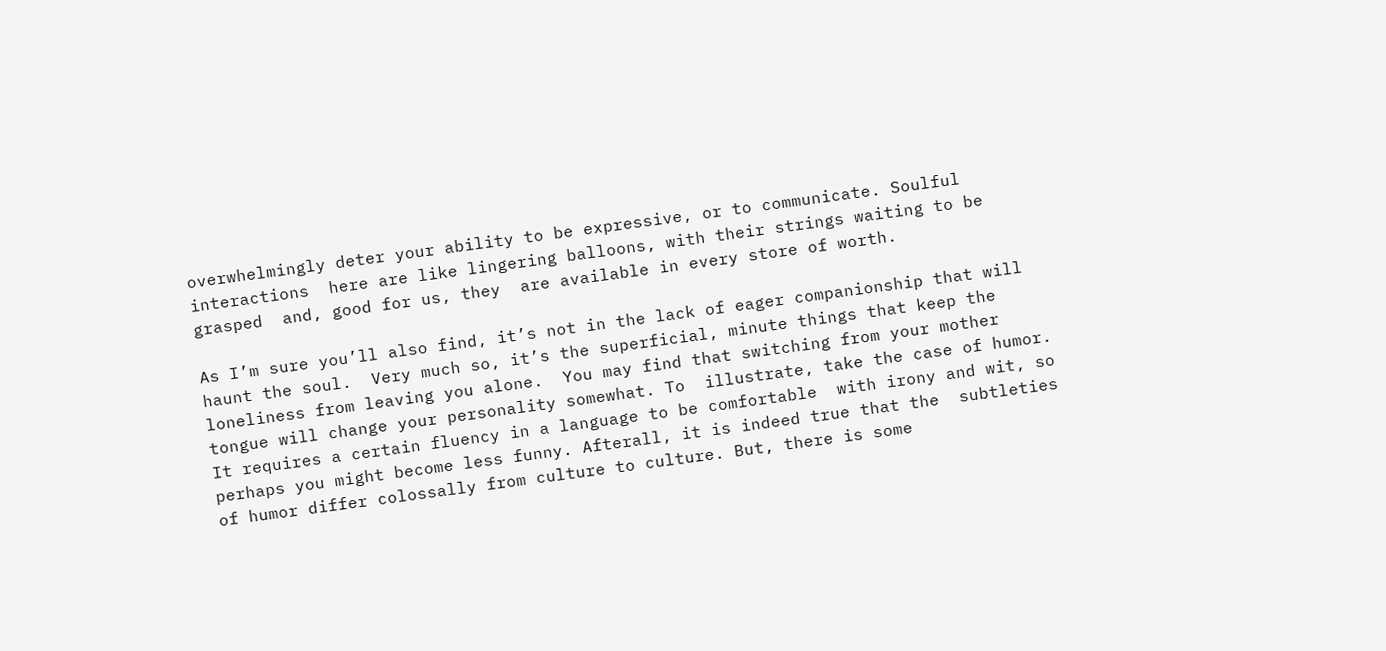overwhelmingly deter your ability to be expressive, or to communicate. Soulful interactions  here are like lingering balloons, with their strings waiting to be grasped  and, good for us, they  are available in every store of worth.

As I’m sure you’ll also find, it’s not in the lack of eager companionship that will haunt the soul.  Very much so, it’s the superficial, minute things that keep the loneliness from leaving you alone.  You may find that switching from your mother tongue will change your personality somewhat. To  illustrate, take the case of humor. It requires a certain fluency in a language to be comfortable  with irony and wit, so perhaps you might become less funny. Afterall, it is indeed true that the  subtleties of humor differ colossally from culture to culture. But, there is some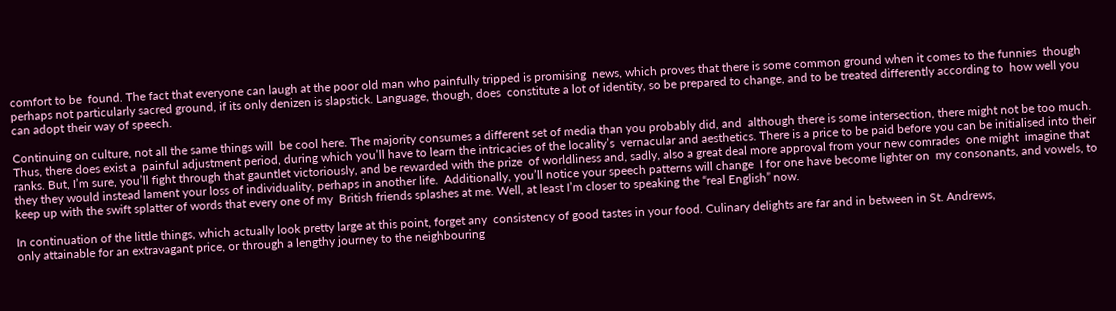comfort to be  found. The fact that everyone can laugh at the poor old man who painfully tripped is promising  news, which proves that there is some common ground when it comes to the funnies  though  perhaps not particularly sacred ground, if its only denizen is slapstick. Language, though, does  constitute a lot of identity, so be prepared to change, and to be treated differently according to  how well you can adopt their way of speech.

Continuing on culture, not all the same things will  be cool here. The majority consumes a different set of media than you probably did, and  although there is some intersection, there might not be too much. Thus, there does exist a  painful adjustment period, during which you’ll have to learn the intricacies of the locality’s  vernacular and aesthetics. There is a price to be paid before you can be initialised into their  ranks. But, I’m sure, you’ll fight through that gauntlet victoriously, and be rewarded with the prize  of worldliness and, sadly, also a great deal more approval from your new comrades  one might  imagine that they they would instead lament your loss of individuality, perhaps in another life.  Additionally, you’ll notice your speech patterns will change  I for one have become lighter on  my consonants, and vowels, to keep up with the swift splatter of words that every one of my  British friends splashes at me. Well, at least I’m closer to speaking the “real English” now.

In continuation of the little things, which actually look pretty large at this point, forget any  consistency of good tastes in your food. Culinary delights are far and in between in St. Andrews,
only attainable for an extravagant price, or through a lengthy journey to the neighbouring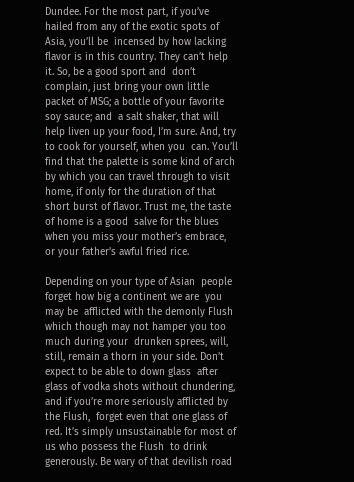Dundee. For the most part, if you’ve hailed from any of the exotic spots of Asia, you’ll be  incensed by how lacking flavor is in this country. They can’t help it. So, be a good sport and  don’t complain, just bring your own little packet of MSG; a bottle of your favorite soy sauce; and  a salt shaker, that will help liven up your food, I’m sure. And, try to cook for yourself, when you  can. You’ll find that the palette is some kind of arch by which you can travel through to visit  home, if only for the duration of that short burst of flavor. Trust me, the taste of home is a good  salve for the blues when you miss your mother’s embrace, or your father’s awful fried rice.

Depending on your type of Asian  people forget how big a continent we are  you may be  afflicted with the demonly Flush  which though may not hamper you too much during your  drunken sprees, will, still, remain a thorn in your side. Don’t expect to be able to down glass  after glass of vodka shots without chundering, and if you’re more seriously afflicted by the Flush,  forget even that one glass of red. It’s simply unsustainable for most of us who possess the Flush  to drink generously. Be wary of that devilish road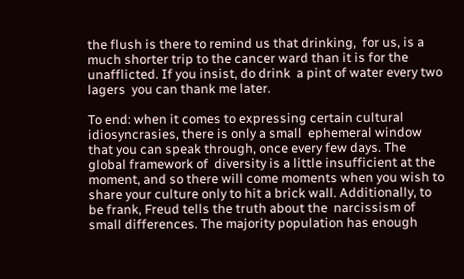the flush is there to remind us that drinking,  for us, is a much shorter trip to the cancer ward than it is for the unafflicted. If you insist, do drink  a pint of water every two lagers  you can thank me later.

To end: when it comes to expressing certain cultural idiosyncrasies, there is only a small  ephemeral window that you can speak through, once every few days. The global framework of  diversity is a little insufficient at the moment, and so there will come moments when you wish to  share your culture only to hit a brick wall. Additionally, to be frank, Freud tells the truth about the  narcissism of small differences. The majority population has enough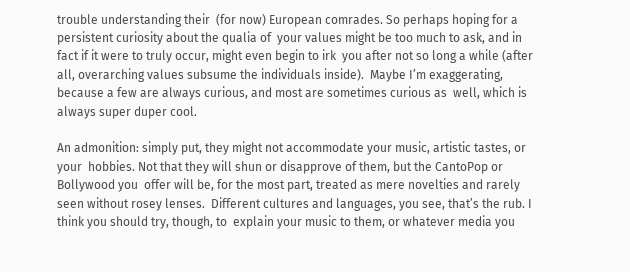trouble understanding their  (for now) European comrades. So perhaps hoping for a persistent curiosity about the qualia of  your values might be too much to ask, and in fact if it were to truly occur, might even begin to irk  you after not so long a while (after all, overarching values subsume the individuals inside).  Maybe I’m exaggerating, because a few are always curious, and most are sometimes curious as  well, which is always super duper cool.

An admonition: simply put, they might not accommodate your music, artistic tastes, or your  hobbies. Not that they will shun or disapprove of them, but the CantoPop or Bollywood you  offer will be, for the most part, treated as mere novelties and rarely seen without rosey lenses.  Different cultures and languages, you see, that’s the rub. I think you should try, though, to  explain your music to them, or whatever media you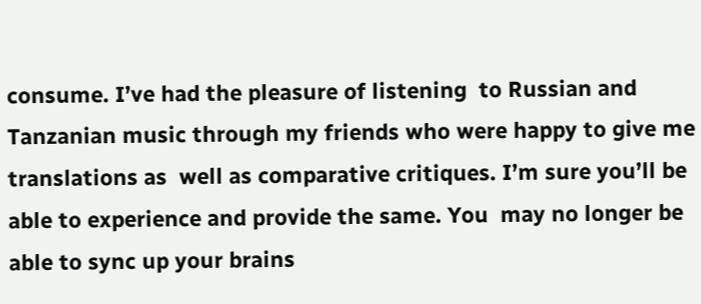consume. I’ve had the pleasure of listening  to Russian and Tanzanian music through my friends who were happy to give me translations as  well as comparative critiques. I’m sure you’ll be able to experience and provide the same. You  may no longer be able to sync up your brains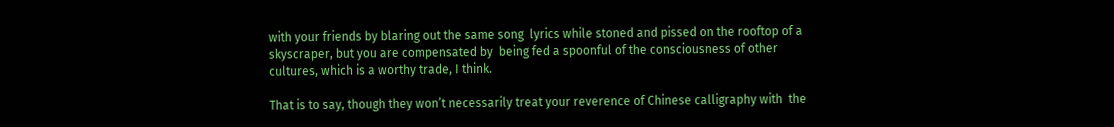with your friends by blaring out the same song  lyrics while stoned and pissed on the rooftop of a skyscraper, but you are compensated by  being fed a spoonful of the consciousness of other cultures, which is a worthy trade, I think.

That is to say, though they won’t necessarily treat your reverence of Chinese calligraphy with  the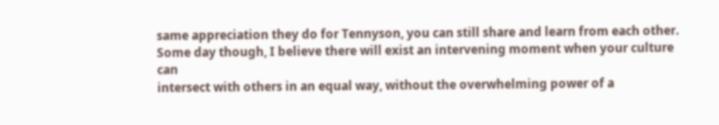same appreciation they do for Tennyson, you can still share and learn from each other.  Some day though, I believe there will exist an intervening moment when your culture can
intersect with others in an equal way, without the overwhelming power of a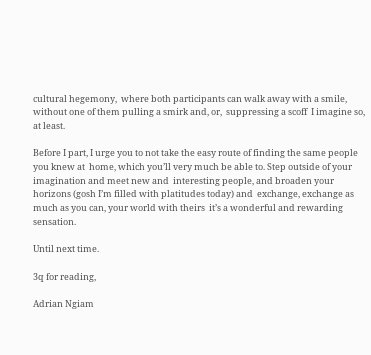cultural hegemony,  where both participants can walk away with a smile, without one of them pulling a smirk and, or,  suppressing a scoff  I imagine so, at least.

Before I part, I urge you to not take the easy route of finding the same people you knew at  home, which you’ll very much be able to. Step outside of your imagination and meet new and  interesting people, and broaden your horizons (gosh I’m filled with platitudes today) and  exchange, exchange as much as you can, your world with theirs  it’s a wonderful and rewarding  sensation.

Until next time.

3q for reading,

Adrian Ngiam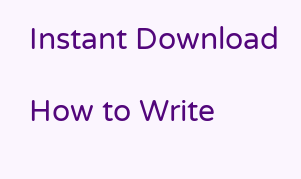Instant Download

How to Write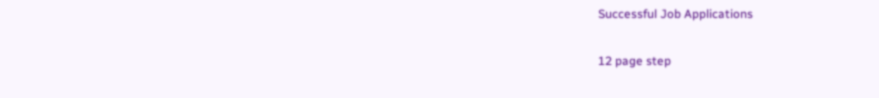Successful Job Applications

12 page step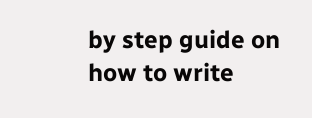by step guide on how to write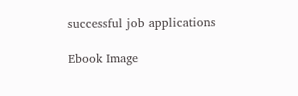successful job applications

Ebook Image